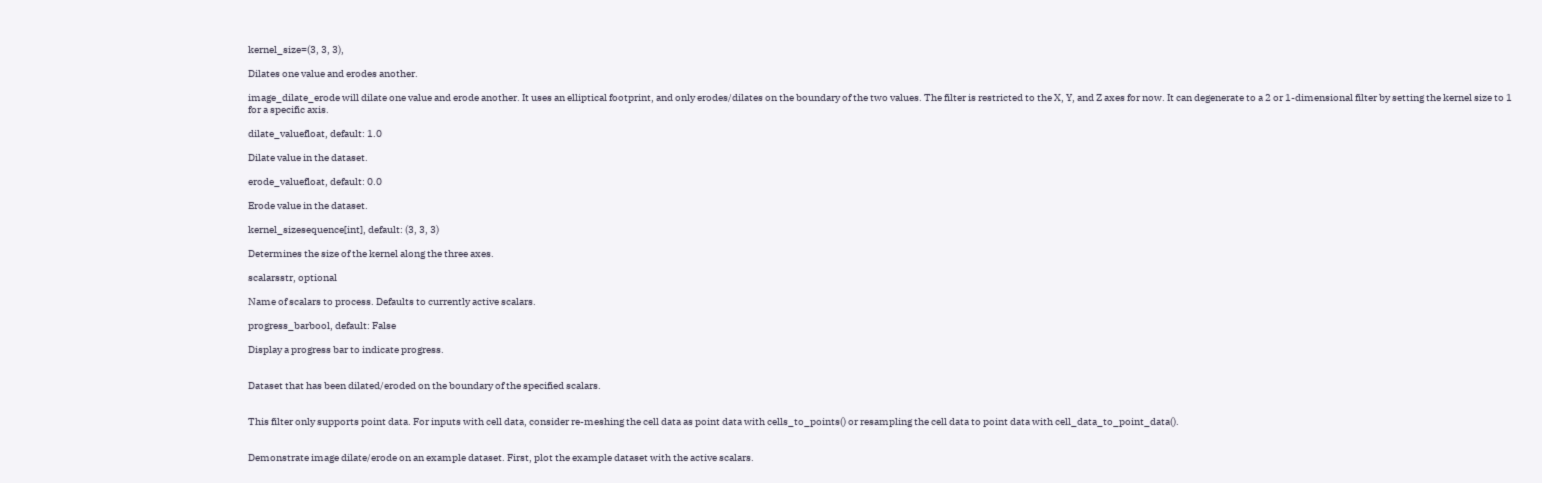kernel_size=(3, 3, 3),

Dilates one value and erodes another.

image_dilate_erode will dilate one value and erode another. It uses an elliptical footprint, and only erodes/dilates on the boundary of the two values. The filter is restricted to the X, Y, and Z axes for now. It can degenerate to a 2 or 1-dimensional filter by setting the kernel size to 1 for a specific axis.

dilate_valuefloat, default: 1.0

Dilate value in the dataset.

erode_valuefloat, default: 0.0

Erode value in the dataset.

kernel_sizesequence[int], default: (3, 3, 3)

Determines the size of the kernel along the three axes.

scalarsstr, optional

Name of scalars to process. Defaults to currently active scalars.

progress_barbool, default: False

Display a progress bar to indicate progress.


Dataset that has been dilated/eroded on the boundary of the specified scalars.


This filter only supports point data. For inputs with cell data, consider re-meshing the cell data as point data with cells_to_points() or resampling the cell data to point data with cell_data_to_point_data().


Demonstrate image dilate/erode on an example dataset. First, plot the example dataset with the active scalars.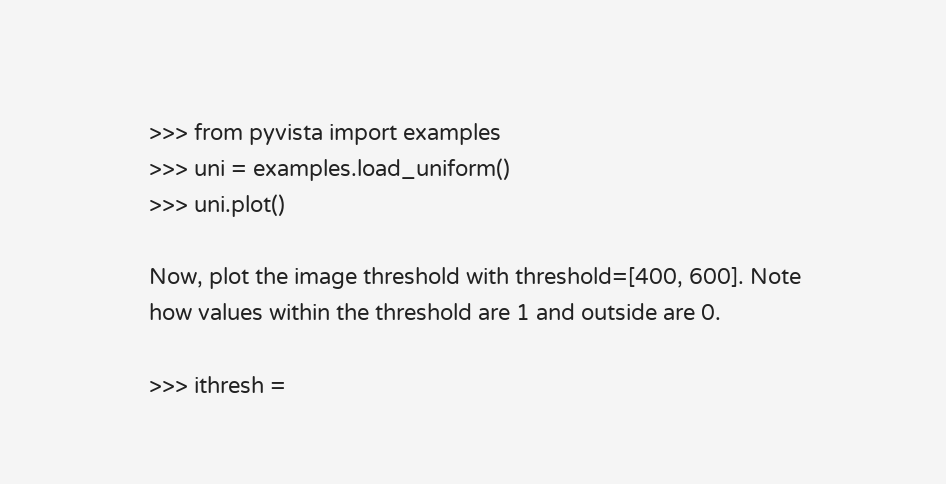>>> from pyvista import examples
>>> uni = examples.load_uniform()
>>> uni.plot()

Now, plot the image threshold with threshold=[400, 600]. Note how values within the threshold are 1 and outside are 0.

>>> ithresh =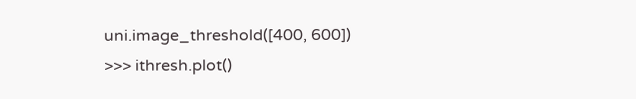uni.image_threshold([400, 600])
>>> ithresh.plot()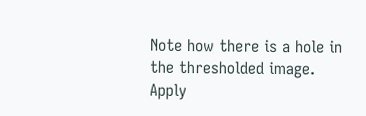Note how there is a hole in the thresholded image. Apply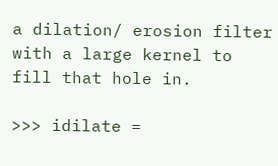a dilation/ erosion filter with a large kernel to fill that hole in.

>>> idilate =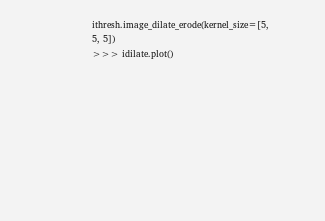ithresh.image_dilate_erode(kernel_size=[5, 5, 5])
>>> idilate.plot()